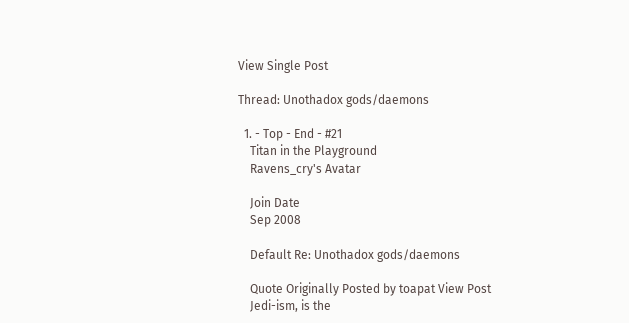View Single Post

Thread: Unothadox gods/daemons

  1. - Top - End - #21
    Titan in the Playground
    Ravens_cry's Avatar

    Join Date
    Sep 2008

    Default Re: Unothadox gods/daemons

    Quote Originally Posted by toapat View Post
    Jedi-ism, is the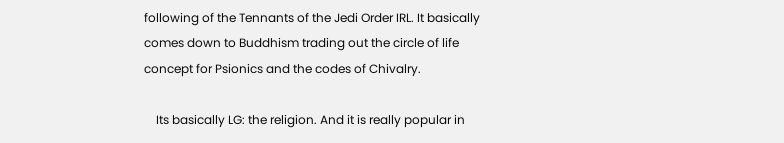following of the Tennants of the Jedi Order IRL. It basically comes down to Buddhism trading out the circle of life concept for Psionics and the codes of Chivalry.

    Its basically LG: the religion. And it is really popular in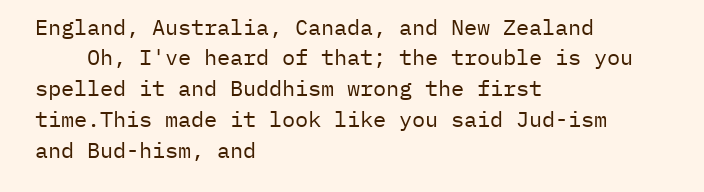England, Australia, Canada, and New Zealand
    Oh, I've heard of that; the trouble is you spelled it and Buddhism wrong the first time.This made it look like you said Jud-ism and Bud-hism, and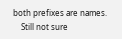both prefixes are names.
    Still not sure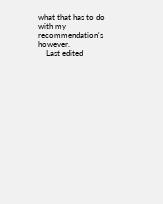what that has to do with my recommendation's however.
    Last edited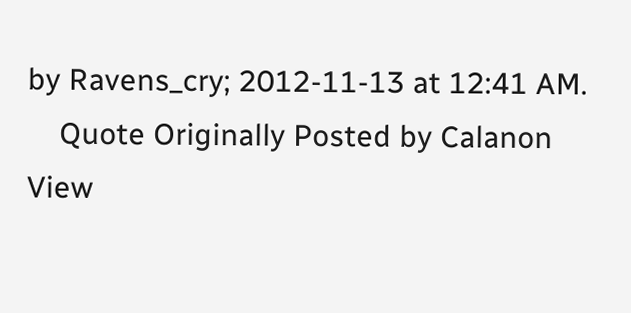by Ravens_cry; 2012-11-13 at 12:41 AM.
    Quote Originally Posted by Calanon View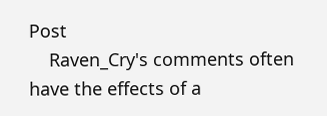Post
    Raven_Cry's comments often have the effects of a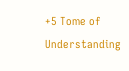+5 Tome of Understanding